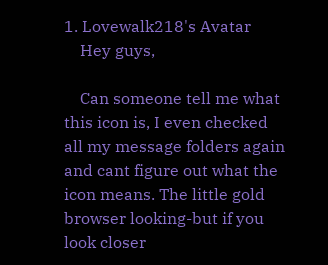1. Lovewalk218's Avatar
    Hey guys,

    Can someone tell me what this icon is, I even checked all my message folders again and cant figure out what the icon means. The little gold browser looking-but if you look closer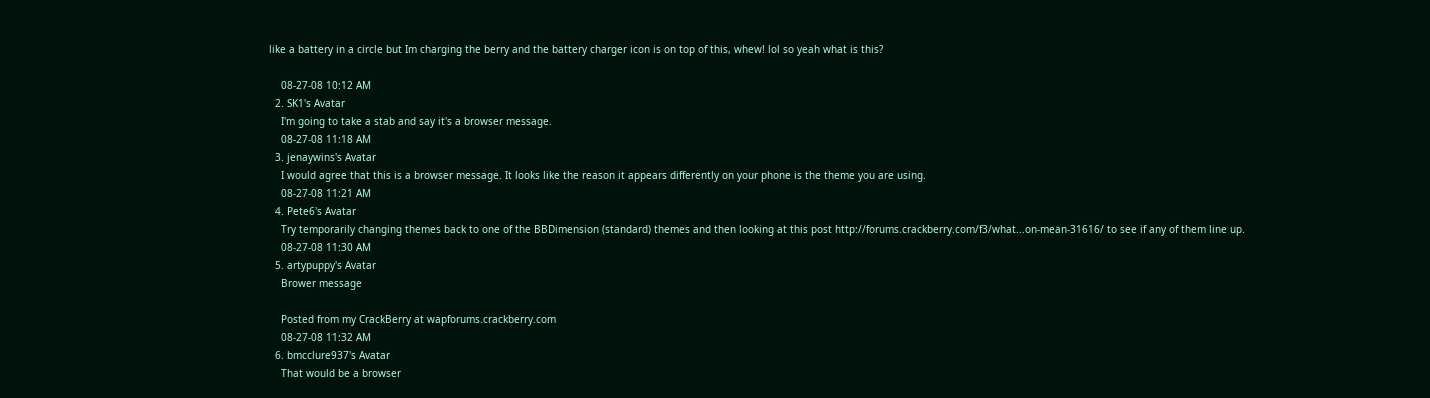like a battery in a circle but Im charging the berry and the battery charger icon is on top of this, whew! lol so yeah what is this?

    08-27-08 10:12 AM
  2. SK1's Avatar
    I'm going to take a stab and say it's a browser message.
    08-27-08 11:18 AM
  3. jenaywins's Avatar
    I would agree that this is a browser message. It looks like the reason it appears differently on your phone is the theme you are using.
    08-27-08 11:21 AM
  4. Pete6's Avatar
    Try temporarily changing themes back to one of the BBDimension (standard) themes and then looking at this post http://forums.crackberry.com/f3/what...on-mean-31616/ to see if any of them line up.
    08-27-08 11:30 AM
  5. artypuppy's Avatar
    Brower message

    Posted from my CrackBerry at wapforums.crackberry.com
    08-27-08 11:32 AM
  6. bmcclure937's Avatar
    That would be a browser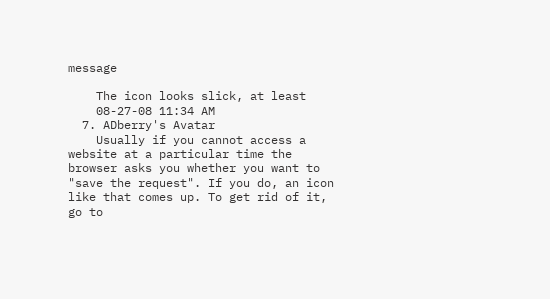message

    The icon looks slick, at least
    08-27-08 11:34 AM
  7. ADberry's Avatar
    Usually if you cannot access a website at a particular time the browser asks you whether you want to "save the request". If you do, an icon like that comes up. To get rid of it, go to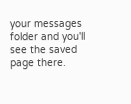your messages folder and you'll see the saved page there.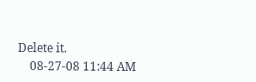Delete it.
    08-27-08 11:44 AM